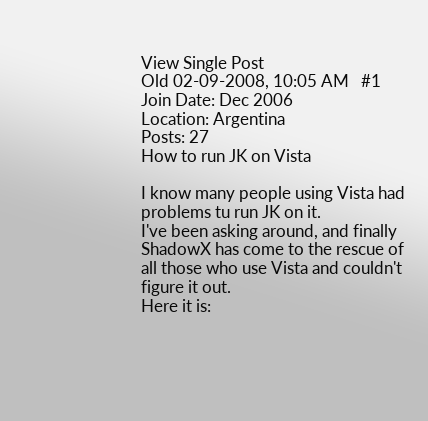View Single Post
Old 02-09-2008, 10:05 AM   #1
Join Date: Dec 2006
Location: Argentina
Posts: 27
How to run JK on Vista

I know many people using Vista had problems tu run JK on it.
I've been asking around, and finally ShadowX has come to the rescue of all those who use Vista and couldn't figure it out.
Here it is: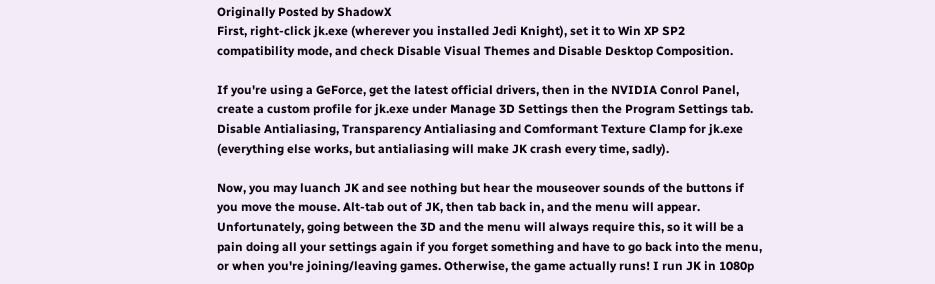Originally Posted by ShadowX
First, right-click jk.exe (wherever you installed Jedi Knight), set it to Win XP SP2 compatibility mode, and check Disable Visual Themes and Disable Desktop Composition.

If you're using a GeForce, get the latest official drivers, then in the NVIDIA Conrol Panel, create a custom profile for jk.exe under Manage 3D Settings then the Program Settings tab. Disable Antialiasing, Transparency Antialiasing and Comformant Texture Clamp for jk.exe (everything else works, but antialiasing will make JK crash every time, sadly).

Now, you may luanch JK and see nothing but hear the mouseover sounds of the buttons if you move the mouse. Alt-tab out of JK, then tab back in, and the menu will appear. Unfortunately, going between the 3D and the menu will always require this, so it will be a pain doing all your settings again if you forget something and have to go back into the menu, or when you're joining/leaving games. Otherwise, the game actually runs! I run JK in 1080p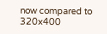now compared to 320x400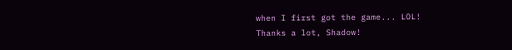when I first got the game... LOL!
Thanks a lot, Shadow!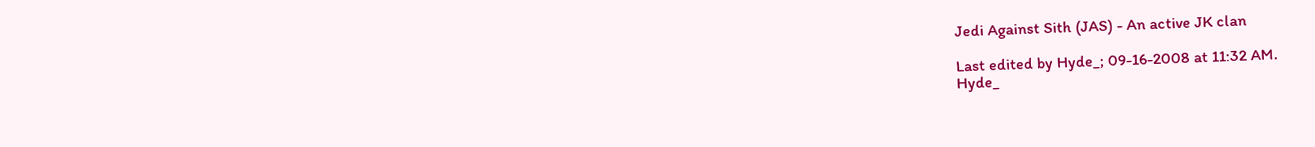Jedi Against Sith (JAS) - An active JK clan

Last edited by Hyde_; 09-16-2008 at 11:32 AM.
Hyde_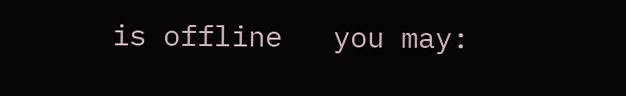is offline   you may: